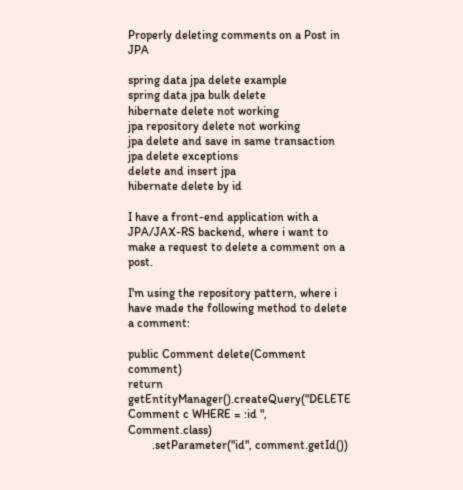Properly deleting comments on a Post in JPA

spring data jpa delete example
spring data jpa bulk delete
hibernate delete not working
jpa repository delete not working
jpa delete and save in same transaction
jpa delete exceptions
delete and insert jpa
hibernate delete by id

I have a front-end application with a JPA/JAX-RS backend, where i want to make a request to delete a comment on a post.

I'm using the repository pattern, where i have made the following method to delete a comment:

public Comment delete(Comment comment)
return getEntityManager().createQuery("DELETE Comment c WHERE = :id ", Comment.class)
        .setParameter("id", comment.getId())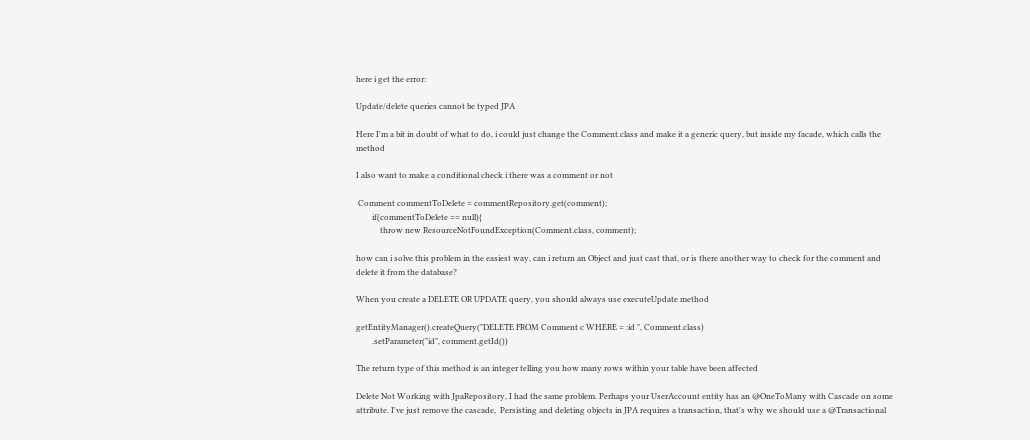here i get the error:

Update/delete queries cannot be typed JPA

Here I'm a bit in doubt of what to do, i could just change the Comment.class and make it a generic query, but inside my facade, which calls the method

I also want to make a conditional check i there was a comment or not

 Comment commentToDelete = commentRepository.get(comment);
        if(commentToDelete == null){
            throw new ResourceNotFoundException(Comment.class, comment);

how can i solve this problem in the easiest way, can i return an Object and just cast that, or is there another way to check for the comment and delete it from the database?

When you create a DELETE OR UPDATE query, you should always use executeUpdate method

getEntityManager().createQuery("DELETE FROM Comment c WHERE = :id ", Comment.class)
        .setParameter("id", comment.getId())

The return type of this method is an integer telling you how many rows within your table have been affected

Delete Not Working with JpaRepository, I had the same problem. Perhaps your UserAccount entity has an @OneToMany with Cascade on some attribute. I've just remove the cascade,  Persisting and deleting objects in JPA requires a transaction, that's why we should use a @Transactional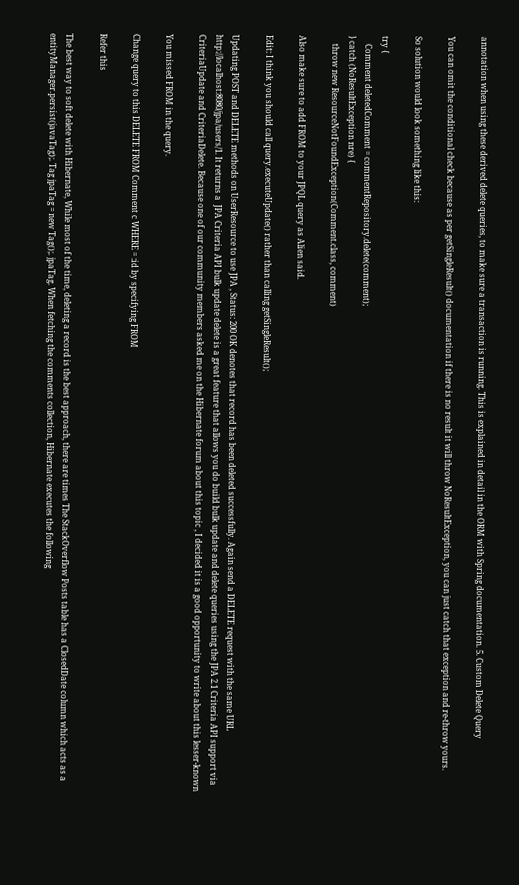annotation when using these derived delete queries, to make sure a transaction is running. This is explained in detail in the ORM with Spring documentation. 5. Custom Delete Query

You can omit the conditional check because as per getSingleResult() documentation if there is no result it will throw NoResultException, you can just catch that exception and re-throw yours.

So solution would look something like this:

try {
    Comment deletedComment = commentRepository.delete(comment);
} catch (NoResultException nre) {
    throw new ResourceNotFoundException(Comment.class, comment)

Also make sure to add FROM to your JPQL query as Alien said.

Edit: I think you should call query.executeUpdate() rather than calling getSingleResult();

Updating POST and DELETE methods on UserResource to use JPA , Status: 200 OK denotes that record has been deleted successfully. Again send a DELETE request with the same URL http://localhost:8080/jpa/users/1. It returns a  JPA Criteria API bulk update delete is a great feature that allows you do build bulk update and delete queries using the JPA 2.1 Criteria API support via CriteriaUpdate and CriteriaDelete. Because one of our community members asked me on the Hibernate forum about this topic , I decided it is a good opportunity to write about this lesser-known

You missed FROM in the query.

Change query to this DELETE FROM Comment c WHERE = :id by specifying FROM

Refer this

The best way to soft delete with Hibernate, While most of the time, deleting a record is the best approach, there are times The StackOverflow Posts table has a ClosedDate column which acts as a entityManager.persist(javaTag);. Tag jpaTag = new Tag();. jpaTag. When fetching the comments collection, Hibernate executes the following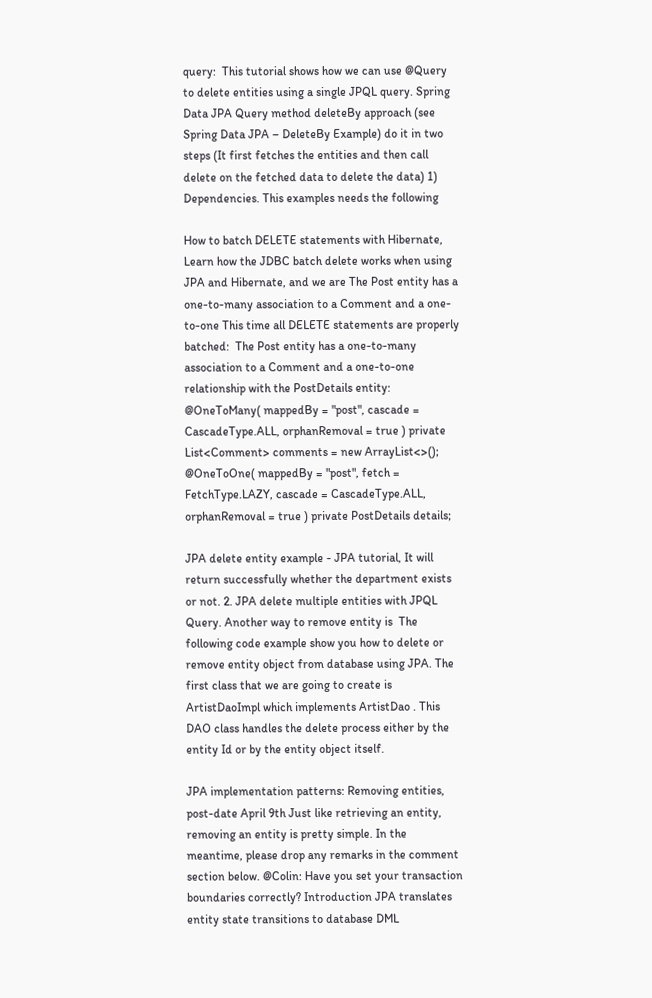query:  This tutorial shows how we can use @Query to delete entities using a single JPQL query. Spring Data JPA Query method deleteBy approach (see Spring Data JPA – DeleteBy Example) do it in two steps (It first fetches the entities and then call delete on the fetched data to delete the data) 1) Dependencies. This examples needs the following

How to batch DELETE statements with Hibernate, Learn how the JDBC batch delete works when using JPA and Hibernate, and we are The Post entity has a one-to-many association to a Comment and a one-to-one This time all DELETE statements are properly batched:  The Post entity has a one-to-many association to a Comment and a one-to-one relationship with the PostDetails entity: @OneToMany( mappedBy = "post", cascade = CascadeType.ALL, orphanRemoval = true ) private List<Comment> comments = new ArrayList<>(); @OneToOne( mappedBy = "post", fetch = FetchType.LAZY, cascade = CascadeType.ALL, orphanRemoval = true ) private PostDetails details;

JPA delete entity example - JPA tutorial, It will return successfully whether the department exists or not. 2. JPA delete multiple entities with JPQL Query. Another way to remove entity is  The following code example show you how to delete or remove entity object from database using JPA. The first class that we are going to create is ArtistDaoImpl which implements ArtistDao . This DAO class handles the delete process either by the entity Id or by the entity object itself.

JPA implementation patterns: Removing entities, post-date April 9th Just like retrieving an entity, removing an entity is pretty simple. In the meantime, please drop any remarks in the comment section below. @Colin: Have you set your transaction boundaries correctly? Introduction JPA translates entity state transitions to database DML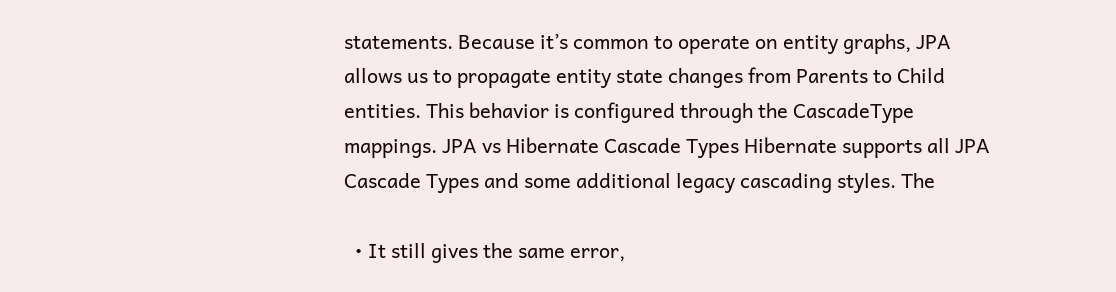statements. Because it’s common to operate on entity graphs, JPA allows us to propagate entity state changes from Parents to Child entities. This behavior is configured through the CascadeType mappings. JPA vs Hibernate Cascade Types Hibernate supports all JPA Cascade Types and some additional legacy cascading styles. The

  • It still gives the same error,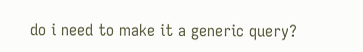do i need to make it a generic query?